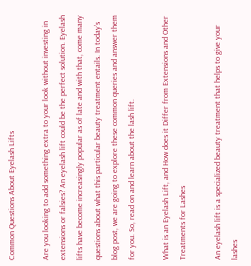Common Questions About Eyelash Lifts

Are you looking to add something extra to your look without investing in extensions or falsies? An eyelash lift could be the perfect solution. Eyelash lifts have become increasingly popular as of late and with that, come many questions about what this particular beauty treatment entails. In today’s blog post, we are going to explore these common queries and answer them for you. So, read on and learn about the lash lift.

What is an Eyelash Lift, and How does it Differ from Extensions and Other Treatments for Lashes

An eyelash lift is a specialized beauty treatment that helps to give your lashes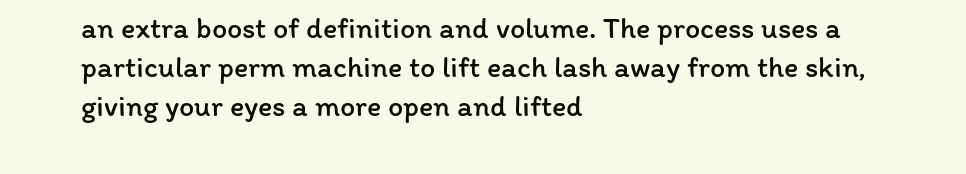an extra boost of definition and volume. The process uses a particular perm machine to lift each lash away from the skin, giving your eyes a more open and lifted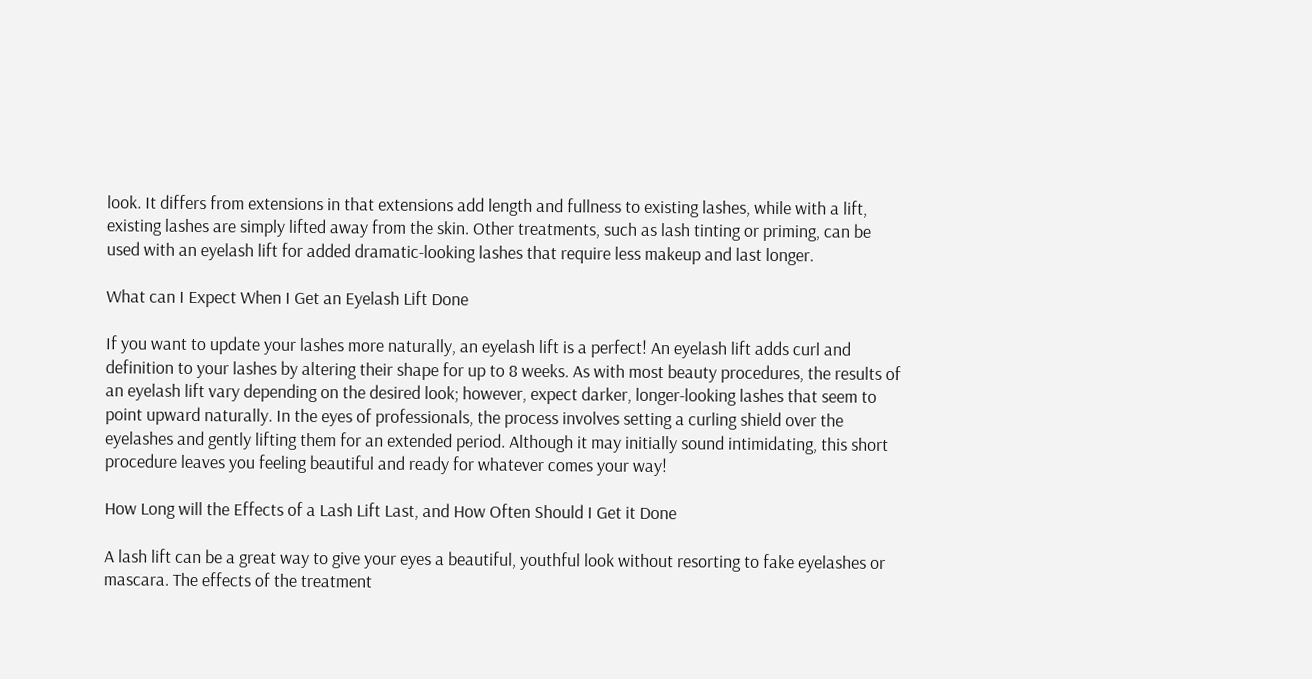look. It differs from extensions in that extensions add length and fullness to existing lashes, while with a lift, existing lashes are simply lifted away from the skin. Other treatments, such as lash tinting or priming, can be used with an eyelash lift for added dramatic-looking lashes that require less makeup and last longer.

What can I Expect When I Get an Eyelash Lift Done

If you want to update your lashes more naturally, an eyelash lift is a perfect! An eyelash lift adds curl and definition to your lashes by altering their shape for up to 8 weeks. As with most beauty procedures, the results of an eyelash lift vary depending on the desired look; however, expect darker, longer-looking lashes that seem to point upward naturally. In the eyes of professionals, the process involves setting a curling shield over the eyelashes and gently lifting them for an extended period. Although it may initially sound intimidating, this short procedure leaves you feeling beautiful and ready for whatever comes your way!

How Long will the Effects of a Lash Lift Last, and How Often Should I Get it Done

A lash lift can be a great way to give your eyes a beautiful, youthful look without resorting to fake eyelashes or mascara. The effects of the treatment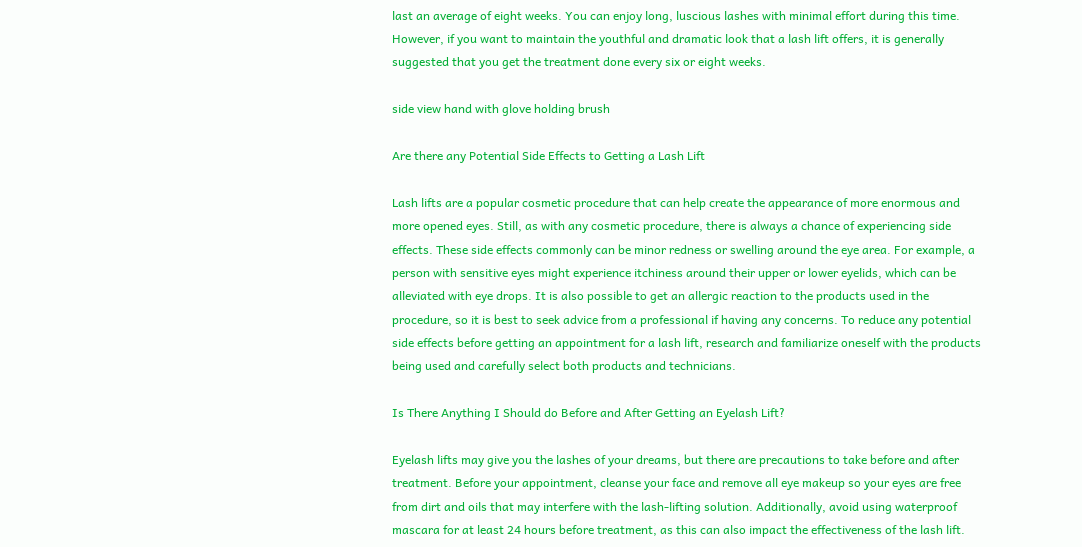last an average of eight weeks. You can enjoy long, luscious lashes with minimal effort during this time. However, if you want to maintain the youthful and dramatic look that a lash lift offers, it is generally suggested that you get the treatment done every six or eight weeks.

side view hand with glove holding brush

Are there any Potential Side Effects to Getting a Lash Lift

Lash lifts are a popular cosmetic procedure that can help create the appearance of more enormous and more opened eyes. Still, as with any cosmetic procedure, there is always a chance of experiencing side effects. These side effects commonly can be minor redness or swelling around the eye area. For example, a person with sensitive eyes might experience itchiness around their upper or lower eyelids, which can be alleviated with eye drops. It is also possible to get an allergic reaction to the products used in the procedure, so it is best to seek advice from a professional if having any concerns. To reduce any potential side effects before getting an appointment for a lash lift, research and familiarize oneself with the products being used and carefully select both products and technicians.

Is There Anything I Should do Before and After Getting an Eyelash Lift?

Eyelash lifts may give you the lashes of your dreams, but there are precautions to take before and after treatment. Before your appointment, cleanse your face and remove all eye makeup so your eyes are free from dirt and oils that may interfere with the lash-lifting solution. Additionally, avoid using waterproof mascara for at least 24 hours before treatment, as this can also impact the effectiveness of the lash lift.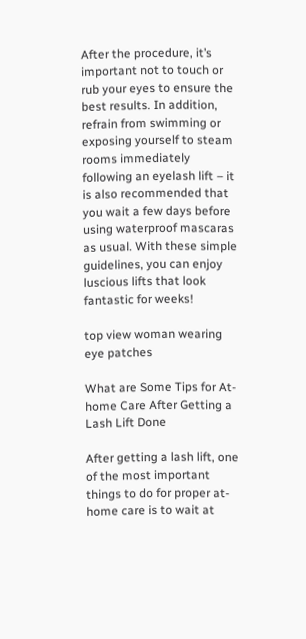After the procedure, it’s important not to touch or rub your eyes to ensure the best results. In addition, refrain from swimming or exposing yourself to steam rooms immediately following an eyelash lift – it is also recommended that you wait a few days before using waterproof mascaras as usual. With these simple guidelines, you can enjoy luscious lifts that look fantastic for weeks!

top view woman wearing eye patches

What are Some Tips for At-home Care After Getting a Lash Lift Done

After getting a lash lift, one of the most important things to do for proper at-home care is to wait at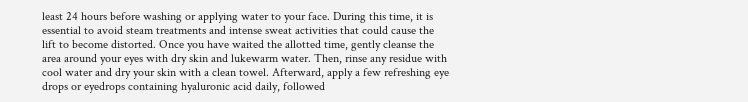least 24 hours before washing or applying water to your face. During this time, it is essential to avoid steam treatments and intense sweat activities that could cause the lift to become distorted. Once you have waited the allotted time, gently cleanse the area around your eyes with dry skin and lukewarm water. Then, rinse any residue with cool water and dry your skin with a clean towel. Afterward, apply a few refreshing eye drops or eyedrops containing hyaluronic acid daily, followed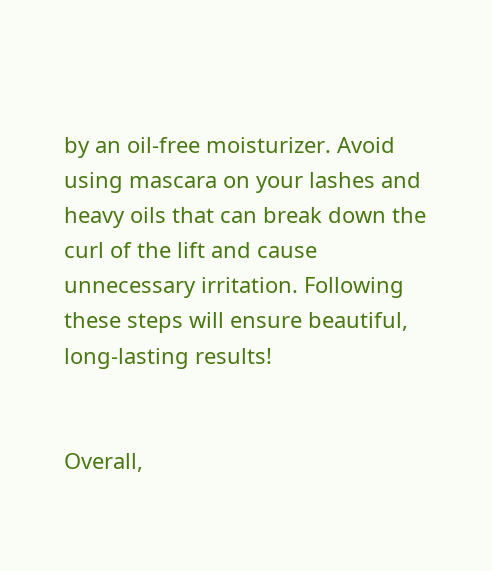by an oil-free moisturizer. Avoid using mascara on your lashes and heavy oils that can break down the curl of the lift and cause unnecessary irritation. Following these steps will ensure beautiful, long-lasting results!


Overall,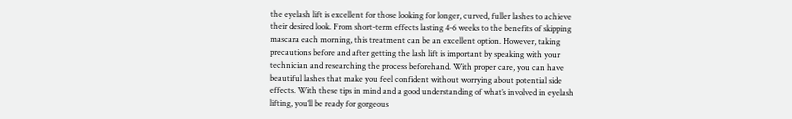the eyelash lift is excellent for those looking for longer, curved, fuller lashes to achieve their desired look. From short-term effects lasting 4-6 weeks to the benefits of skipping mascara each morning, this treatment can be an excellent option. However, taking precautions before and after getting the lash lift is important by speaking with your technician and researching the process beforehand. With proper care, you can have beautiful lashes that make you feel confident without worrying about potential side effects. With these tips in mind and a good understanding of what’s involved in eyelash lifting, you’ll be ready for gorgeous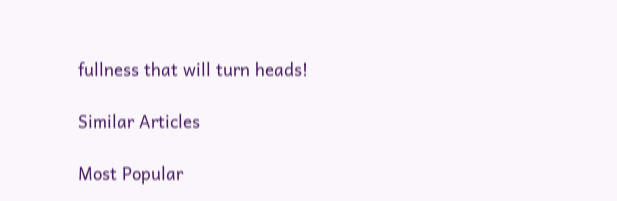fullness that will turn heads!

Similar Articles

Most Popular